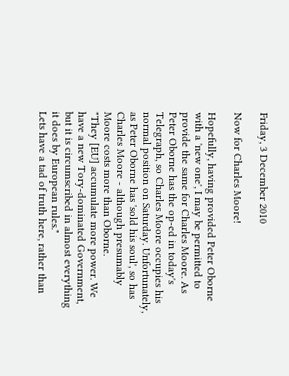Friday, 3 December 2010

Now for Charles Moore!

Hopefully, having provided Peter Oborne with a 'new one', I may be permitted to provide the same for Charles Moore. As Peter Oborne has the op-ed in today's Telegraph, so Charles Moore occupies his normal position on Saturday. Unfortunately, as Peter Oborne has 'sold his soul', so has Charles Moore - although presumably Moore costs more than Oborne.
"They [EU] accumulate more power. We have a new Tory-dominated Government, but it is circumscribed in almost everything it does by European rules."
Lets have a tad of truth here, rather than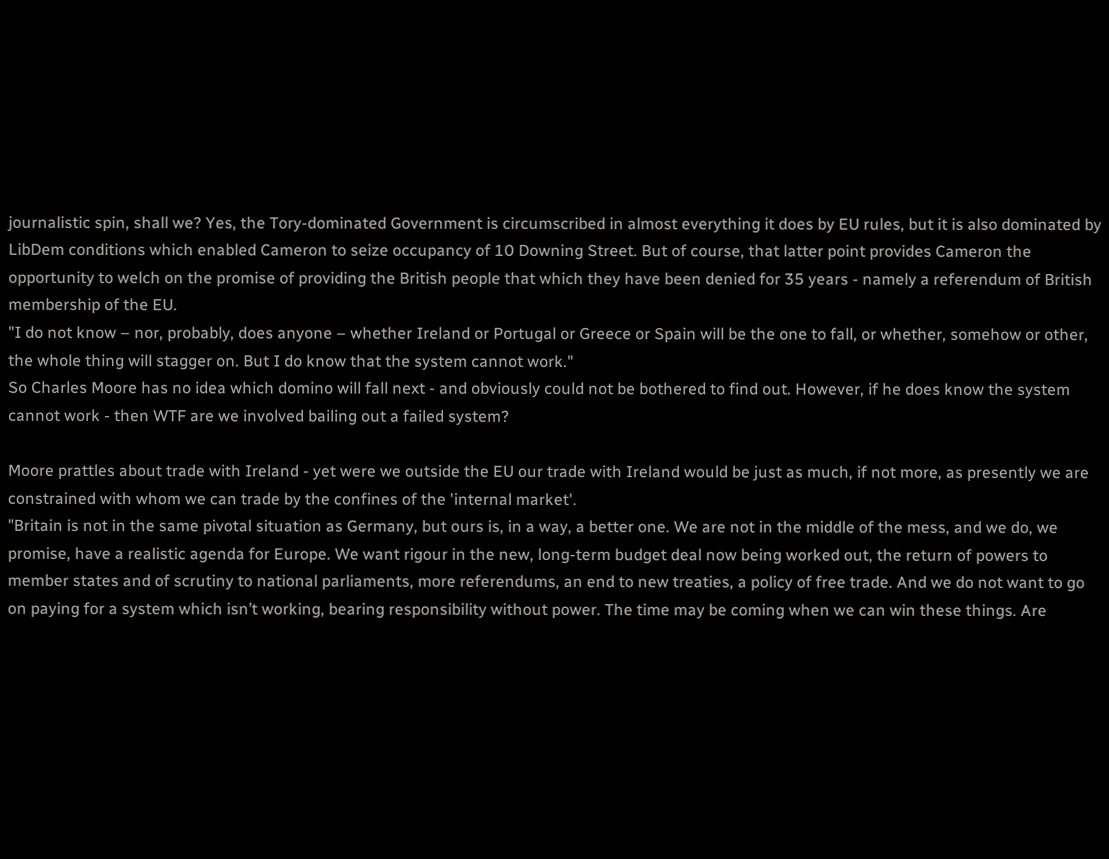journalistic spin, shall we? Yes, the Tory-dominated Government is circumscribed in almost everything it does by EU rules, but it is also dominated by LibDem conditions which enabled Cameron to seize occupancy of 10 Downing Street. But of course, that latter point provides Cameron the opportunity to welch on the promise of providing the British people that which they have been denied for 35 years - namely a referendum of British membership of the EU.
"I do not know – nor, probably, does anyone – whether Ireland or Portugal or Greece or Spain will be the one to fall, or whether, somehow or other, the whole thing will stagger on. But I do know that the system cannot work."
So Charles Moore has no idea which domino will fall next - and obviously could not be bothered to find out. However, if he does know the system cannot work - then WTF are we involved bailing out a failed system?

Moore prattles about trade with Ireland - yet were we outside the EU our trade with Ireland would be just as much, if not more, as presently we are constrained with whom we can trade by the confines of the 'internal market'.
"Britain is not in the same pivotal situation as Germany, but ours is, in a way, a better one. We are not in the middle of the mess, and we do, we promise, have a realistic agenda for Europe. We want rigour in the new, long-term budget deal now being worked out, the return of powers to member states and of scrutiny to national parliaments, more referendums, an end to new treaties, a policy of free trade. And we do not want to go on paying for a system which isn’t working, bearing responsibility without power. The time may be coming when we can win these things. Are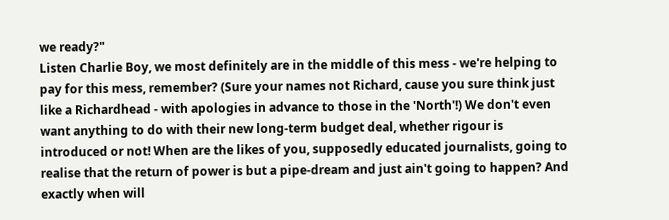we ready?"
Listen Charlie Boy, we most definitely are in the middle of this mess - we're helping to pay for this mess, remember? (Sure your names not Richard, cause you sure think just like a Richardhead - with apologies in advance to those in the 'North'!) We don't even want anything to do with their new long-term budget deal, whether rigour is introduced or not! When are the likes of you, supposedly educated journalists, going to realise that the return of power is but a pipe-dream and just ain't going to happen? And exactly when will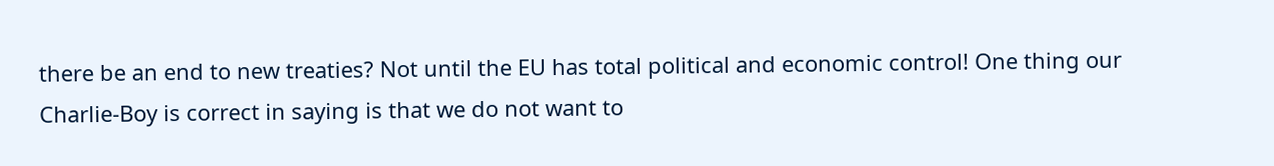there be an end to new treaties? Not until the EU has total political and economic control! One thing our Charlie-Boy is correct in saying is that we do not want to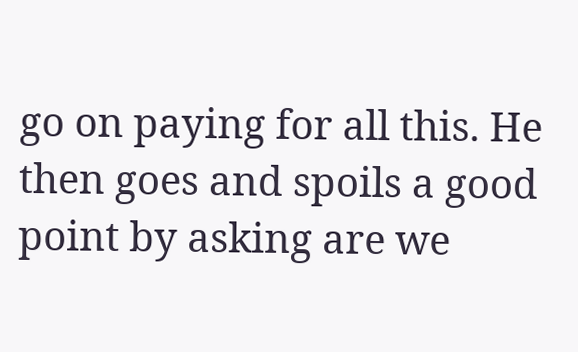go on paying for all this. He then goes and spoils a good point by asking are we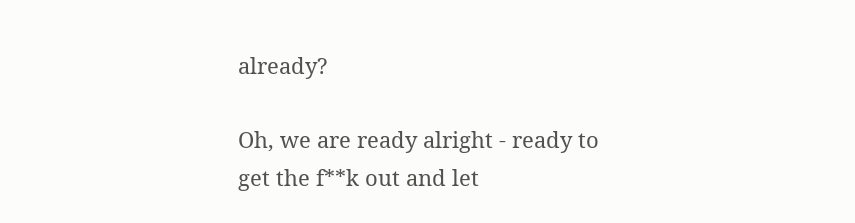already?

Oh, we are ready alright - ready to get the f**k out and let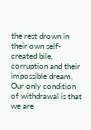the rest drown in their own self-created bile, corruption and their impossible dream. Our only condition of withdrawal is that we are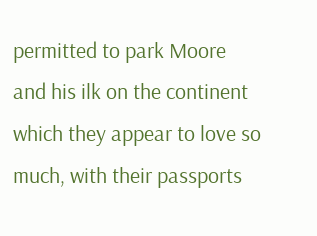permitted to park Moore and his ilk on the continent which they appear to love so much, with their passports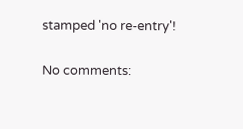stamped 'no re-entry'!

No comments: